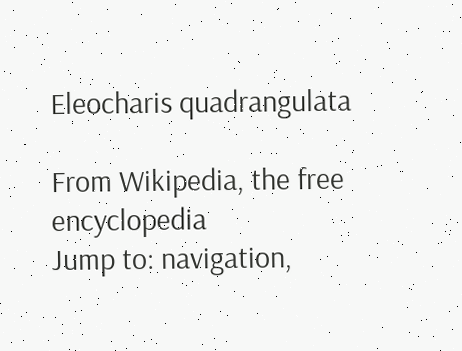Eleocharis quadrangulata

From Wikipedia, the free encyclopedia
Jump to: navigation,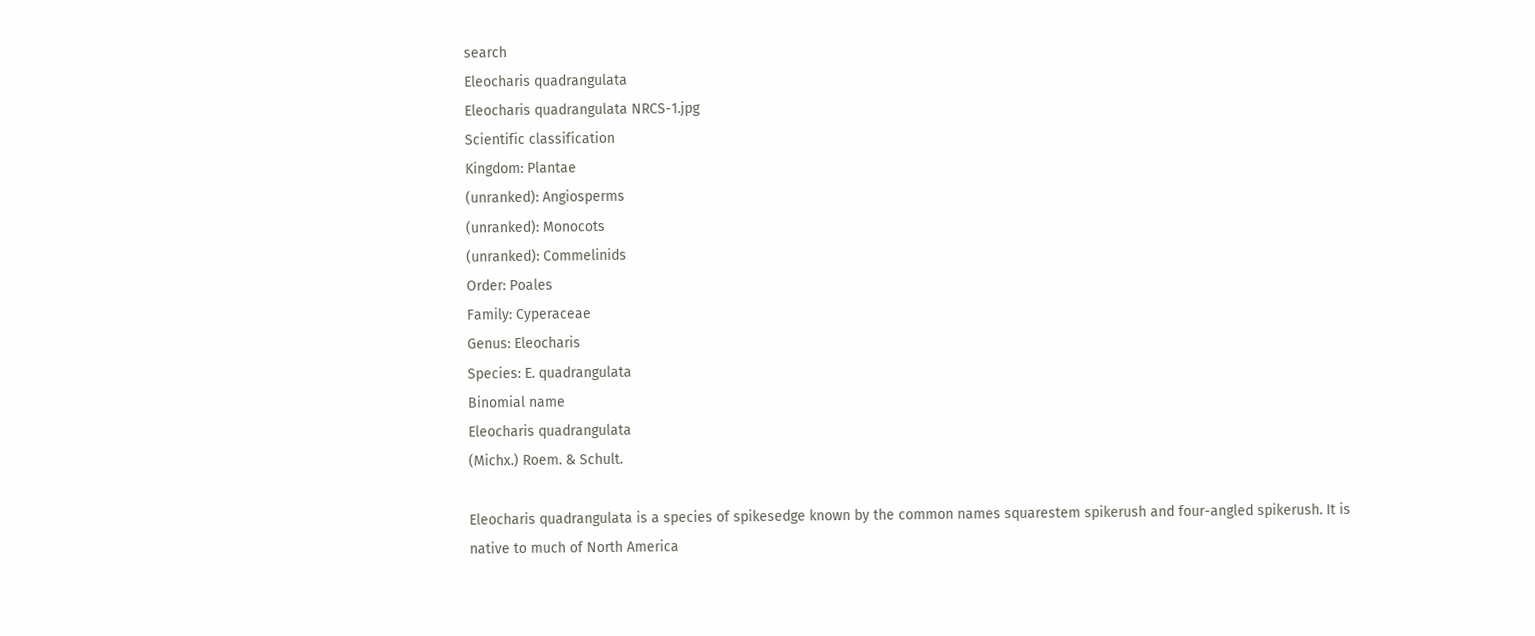search
Eleocharis quadrangulata
Eleocharis quadrangulata NRCS-1.jpg
Scientific classification
Kingdom: Plantae
(unranked): Angiosperms
(unranked): Monocots
(unranked): Commelinids
Order: Poales
Family: Cyperaceae
Genus: Eleocharis
Species: E. quadrangulata
Binomial name
Eleocharis quadrangulata
(Michx.) Roem. & Schult.

Eleocharis quadrangulata is a species of spikesedge known by the common names squarestem spikerush and four-angled spikerush. It is native to much of North America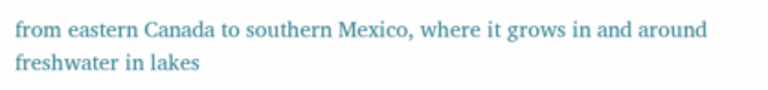from eastern Canada to southern Mexico, where it grows in and around freshwater in lakes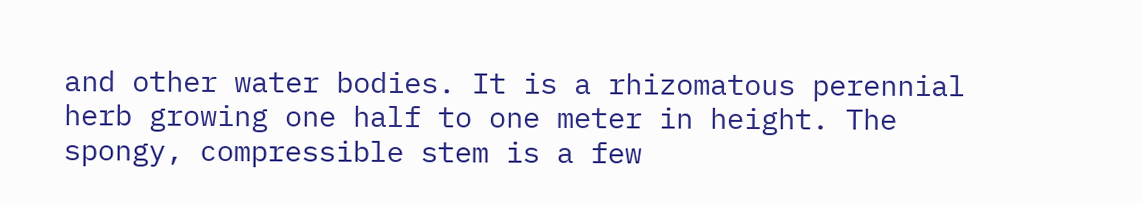and other water bodies. It is a rhizomatous perennial herb growing one half to one meter in height. The spongy, compressible stem is a few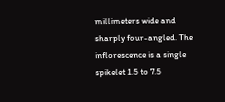millimeters wide and sharply four-angled. The inflorescence is a single spikelet 1.5 to 7.5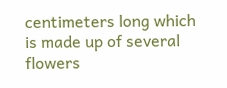centimeters long which is made up of several flowers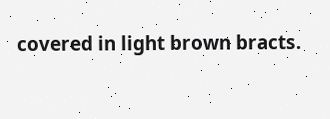covered in light brown bracts.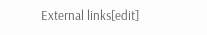External links[edit]